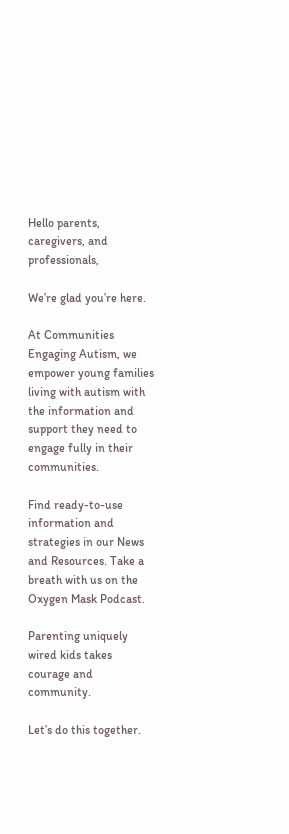Hello parents, caregivers, and professionals,

We’re glad you’re here.

At Communities Engaging Autism, we empower young families living with autism with the information and support they need to engage fully in their communities.

Find ready-to-use information and strategies in our News and Resources. Take a breath with us on the Oxygen Mask Podcast.

Parenting uniquely wired kids takes courage and community.

Let’s do this together.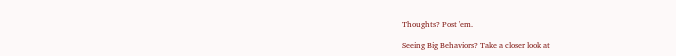Thoughts? Post 'em.

Seeing Big Behaviors? Take a closer look at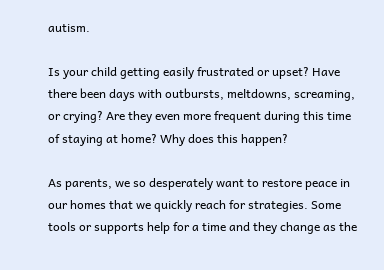autism.

Is your child getting easily frustrated or upset? Have there been days with outbursts, meltdowns, screaming, or crying? Are they even more frequent during this time of staying at home? Why does this happen?

As parents, we so desperately want to restore peace in our homes that we quickly reach for strategies. Some tools or supports help for a time and they change as the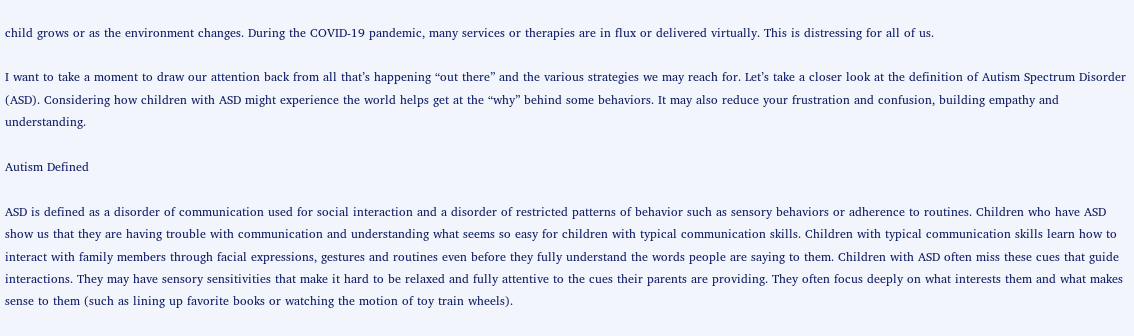child grows or as the environment changes. During the COVID-19 pandemic, many services or therapies are in flux or delivered virtually. This is distressing for all of us.

I want to take a moment to draw our attention back from all that’s happening “out there” and the various strategies we may reach for. Let’s take a closer look at the definition of Autism Spectrum Disorder (ASD). Considering how children with ASD might experience the world helps get at the “why” behind some behaviors. It may also reduce your frustration and confusion, building empathy and understanding.

Autism Defined

ASD is defined as a disorder of communication used for social interaction and a disorder of restricted patterns of behavior such as sensory behaviors or adherence to routines. Children who have ASD show us that they are having trouble with communication and understanding what seems so easy for children with typical communication skills. Children with typical communication skills learn how to interact with family members through facial expressions, gestures and routines even before they fully understand the words people are saying to them. Children with ASD often miss these cues that guide interactions. They may have sensory sensitivities that make it hard to be relaxed and fully attentive to the cues their parents are providing. They often focus deeply on what interests them and what makes sense to them (such as lining up favorite books or watching the motion of toy train wheels).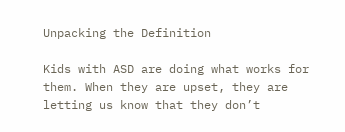Unpacking the Definition

Kids with ASD are doing what works for them. When they are upset, they are letting us know that they don’t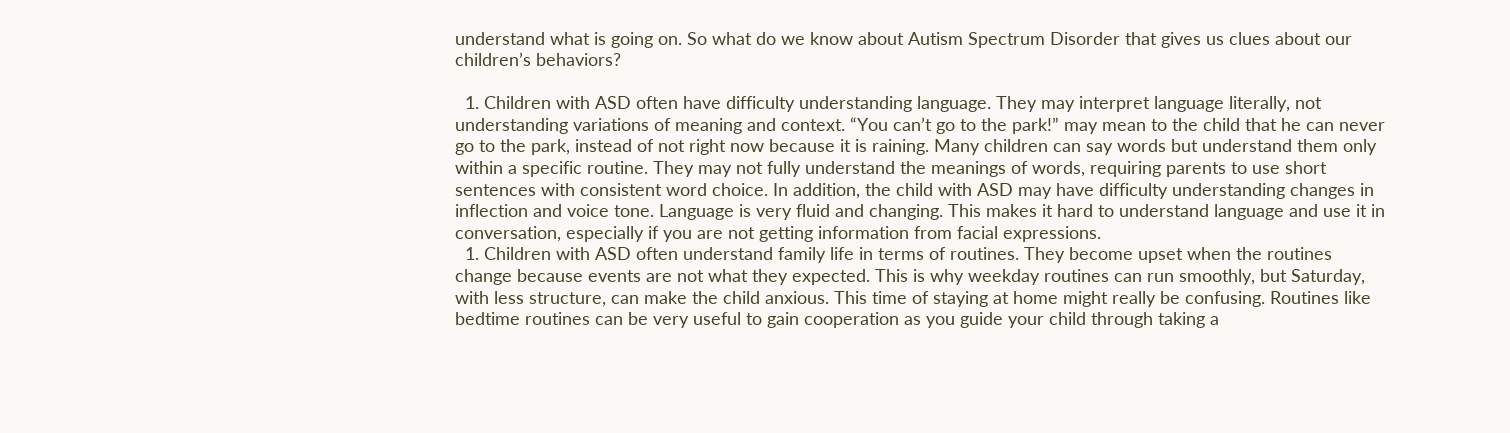understand what is going on. So what do we know about Autism Spectrum Disorder that gives us clues about our children’s behaviors?

  1. Children with ASD often have difficulty understanding language. They may interpret language literally, not understanding variations of meaning and context. “You can’t go to the park!” may mean to the child that he can never go to the park, instead of not right now because it is raining. Many children can say words but understand them only within a specific routine. They may not fully understand the meanings of words, requiring parents to use short sentences with consistent word choice. In addition, the child with ASD may have difficulty understanding changes in inflection and voice tone. Language is very fluid and changing. This makes it hard to understand language and use it in conversation, especially if you are not getting information from facial expressions.
  1. Children with ASD often understand family life in terms of routines. They become upset when the routines change because events are not what they expected. This is why weekday routines can run smoothly, but Saturday, with less structure, can make the child anxious. This time of staying at home might really be confusing. Routines like bedtime routines can be very useful to gain cooperation as you guide your child through taking a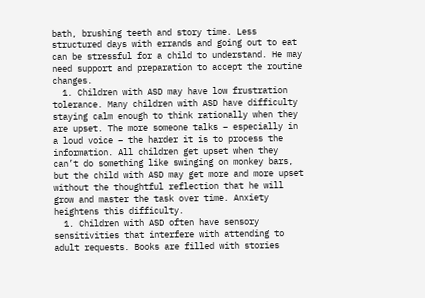bath, brushing teeth and story time. Less structured days with errands and going out to eat can be stressful for a child to understand. He may need support and preparation to accept the routine changes.
  1. Children with ASD may have low frustration tolerance. Many children with ASD have difficulty staying calm enough to think rationally when they are upset. The more someone talks – especially in a loud voice – the harder it is to process the information. All children get upset when they can’t do something like swinging on monkey bars, but the child with ASD may get more and more upset without the thoughtful reflection that he will grow and master the task over time. Anxiety heightens this difficulty.
  1. Children with ASD often have sensory sensitivities that interfere with attending to adult requests. Books are filled with stories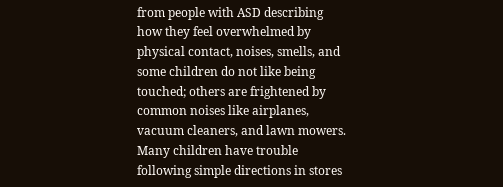from people with ASD describing how they feel overwhelmed by physical contact, noises, smells, and some children do not like being touched; others are frightened by common noises like airplanes, vacuum cleaners, and lawn mowers. Many children have trouble following simple directions in stores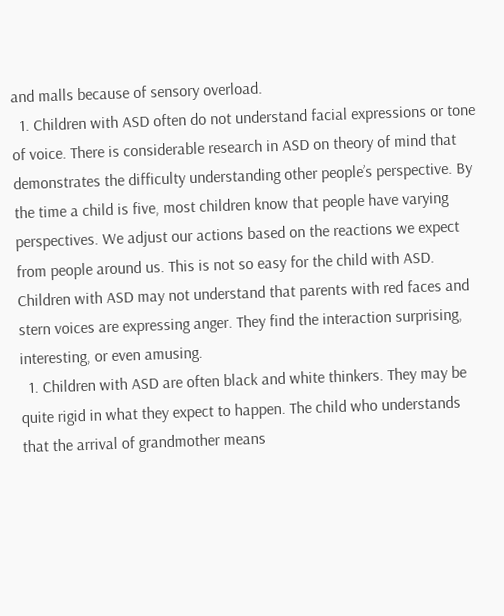and malls because of sensory overload.
  1. Children with ASD often do not understand facial expressions or tone of voice. There is considerable research in ASD on theory of mind that demonstrates the difficulty understanding other people’s perspective. By the time a child is five, most children know that people have varying perspectives. We adjust our actions based on the reactions we expect from people around us. This is not so easy for the child with ASD. Children with ASD may not understand that parents with red faces and stern voices are expressing anger. They find the interaction surprising, interesting, or even amusing.
  1. Children with ASD are often black and white thinkers. They may be quite rigid in what they expect to happen. The child who understands that the arrival of grandmother means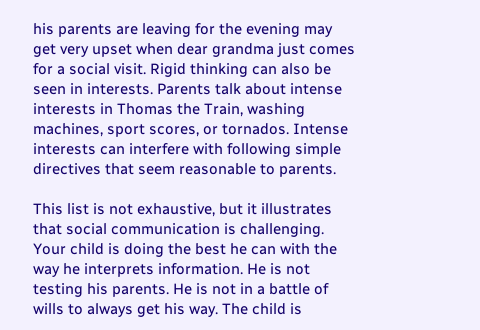his parents are leaving for the evening may get very upset when dear grandma just comes for a social visit. Rigid thinking can also be seen in interests. Parents talk about intense interests in Thomas the Train, washing machines, sport scores, or tornados. Intense interests can interfere with following simple directives that seem reasonable to parents.

This list is not exhaustive, but it illustrates that social communication is challenging. Your child is doing the best he can with the way he interprets information. He is not testing his parents. He is not in a battle of wills to always get his way. The child is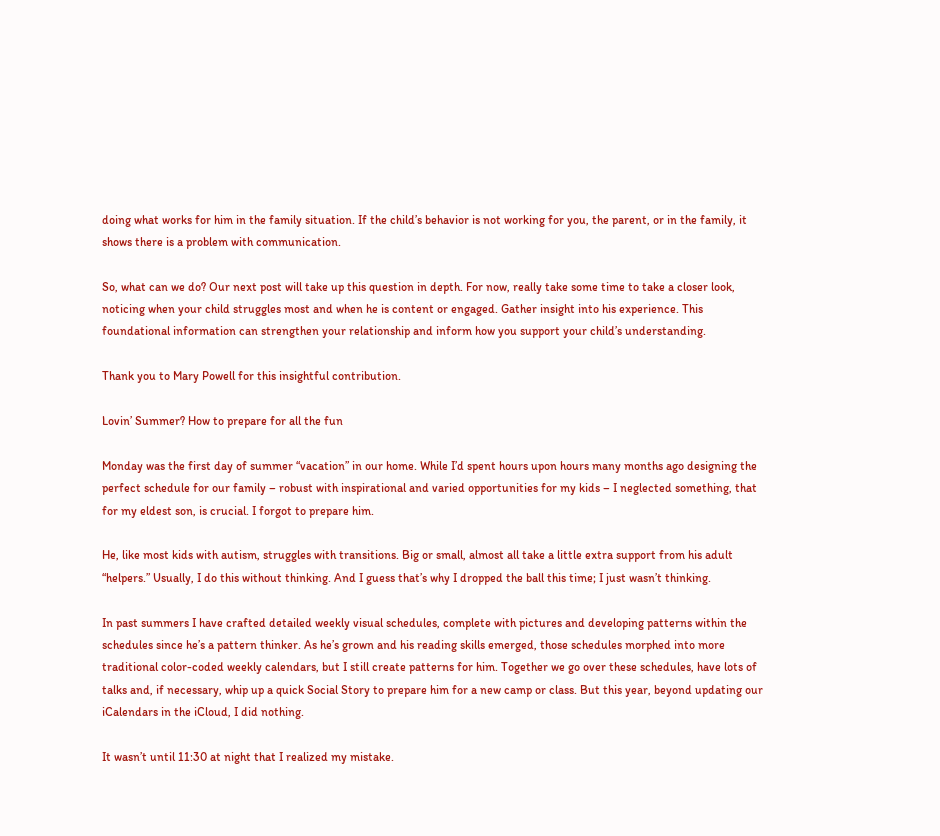doing what works for him in the family situation. If the child’s behavior is not working for you, the parent, or in the family, it shows there is a problem with communication.

So, what can we do? Our next post will take up this question in depth. For now, really take some time to take a closer look, noticing when your child struggles most and when he is content or engaged. Gather insight into his experience. This foundational information can strengthen your relationship and inform how you support your child’s understanding.

Thank you to Mary Powell for this insightful contribution.

Lovin’ Summer? How to prepare for all the fun

Monday was the first day of summer “vacation” in our home. While I’d spent hours upon hours many months ago designing the perfect schedule for our family – robust with inspirational and varied opportunities for my kids – I neglected something, that for my eldest son, is crucial. I forgot to prepare him.

He, like most kids with autism, struggles with transitions. Big or small, almost all take a little extra support from his adult “helpers.” Usually, I do this without thinking. And I guess that’s why I dropped the ball this time; I just wasn’t thinking.

In past summers I have crafted detailed weekly visual schedules, complete with pictures and developing patterns within the schedules since he’s a pattern thinker. As he’s grown and his reading skills emerged, those schedules morphed into more traditional color-coded weekly calendars, but I still create patterns for him. Together we go over these schedules, have lots of talks and, if necessary, whip up a quick Social Story to prepare him for a new camp or class. But this year, beyond updating our iCalendars in the iCloud, I did nothing.

It wasn’t until 11:30 at night that I realized my mistake.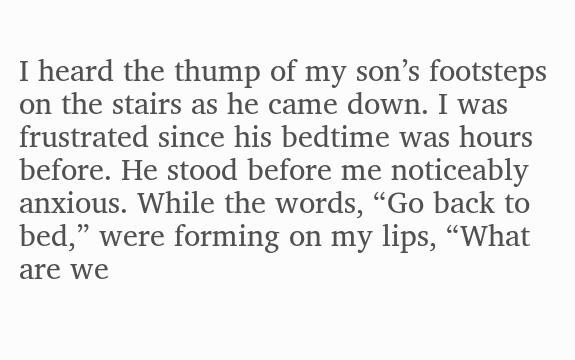I heard the thump of my son’s footsteps on the stairs as he came down. I was frustrated since his bedtime was hours before. He stood before me noticeably anxious. While the words, “Go back to bed,” were forming on my lips, “What are we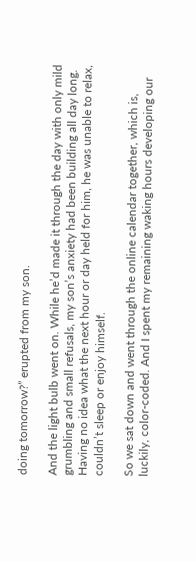doing tomorrow?” erupted from my son.

And the light bulb went on. While he’d made it through the day with only mild grumbling and small refusals, my son’s anxiety had been building all day long. Having no idea what the next hour or day held for him, he was unable to relax, couldn’t sleep or enjoy himself.

So we sat down and went through the online calendar together, which is, luckily, color-coded. And I spent my remaining waking hours developing our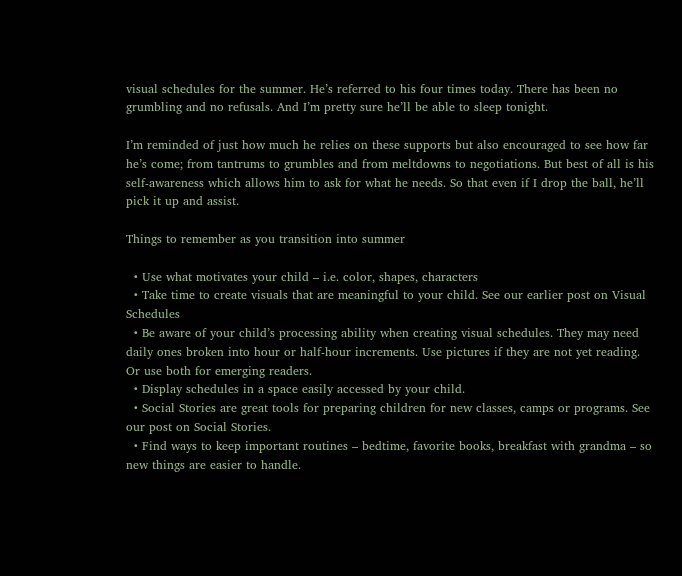visual schedules for the summer. He’s referred to his four times today. There has been no grumbling and no refusals. And I’m pretty sure he’ll be able to sleep tonight.

I’m reminded of just how much he relies on these supports but also encouraged to see how far he’s come; from tantrums to grumbles and from meltdowns to negotiations. But best of all is his self-awareness which allows him to ask for what he needs. So that even if I drop the ball, he’ll pick it up and assist.

Things to remember as you transition into summer

  • Use what motivates your child – i.e. color, shapes, characters
  • Take time to create visuals that are meaningful to your child. See our earlier post on Visual Schedules
  • Be aware of your child’s processing ability when creating visual schedules. They may need daily ones broken into hour or half-hour increments. Use pictures if they are not yet reading. Or use both for emerging readers.
  • Display schedules in a space easily accessed by your child.
  • Social Stories are great tools for preparing children for new classes, camps or programs. See our post on Social Stories.
  • Find ways to keep important routines – bedtime, favorite books, breakfast with grandma – so new things are easier to handle.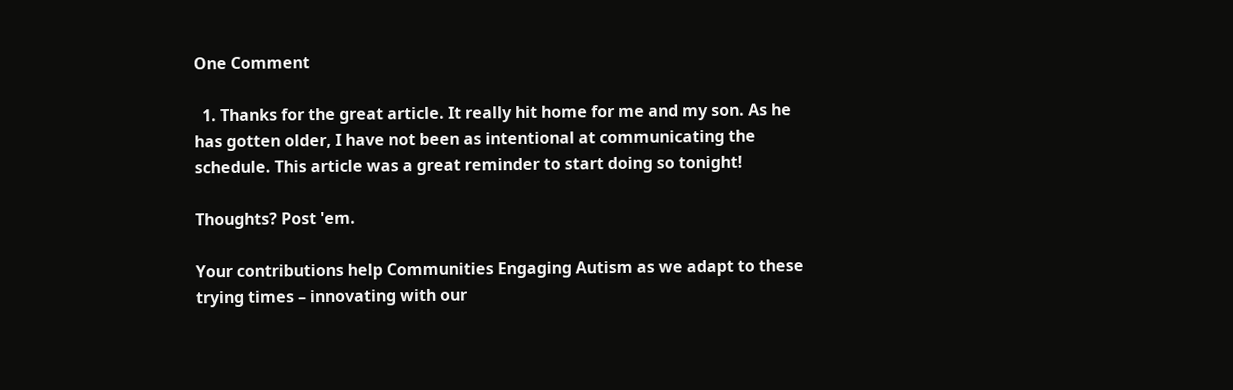One Comment

  1. Thanks for the great article. It really hit home for me and my son. As he has gotten older, I have not been as intentional at communicating the schedule. This article was a great reminder to start doing so tonight!

Thoughts? Post 'em.

Your contributions help Communities Engaging Autism as we adapt to these trying times – innovating with our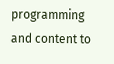programming and content to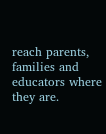reach parents, families and educators where they are.